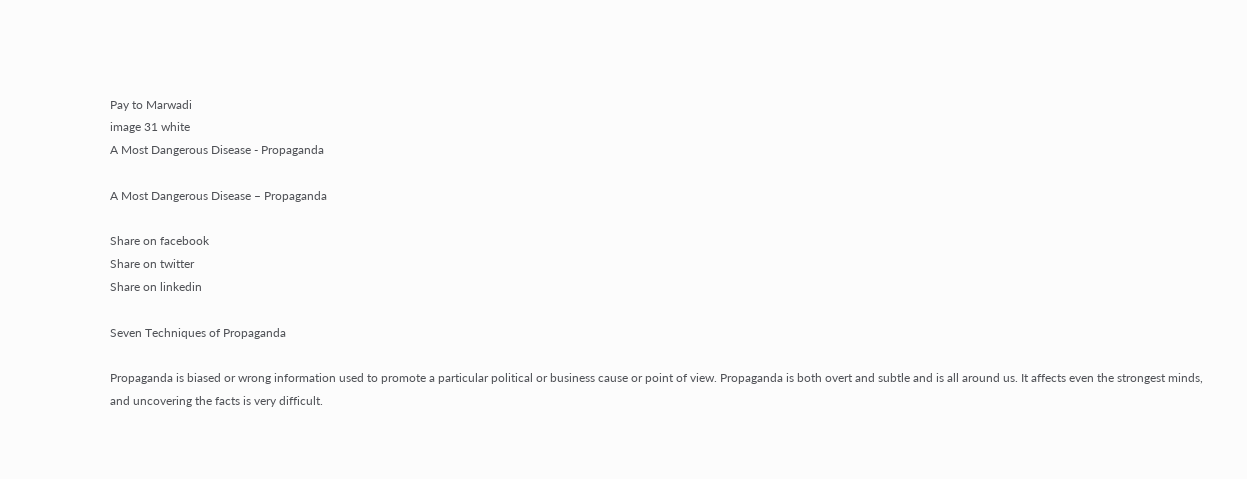Pay to Marwadi
image 31 white
A Most Dangerous Disease - Propaganda

A Most Dangerous Disease – Propaganda

Share on facebook
Share on twitter
Share on linkedin

Seven Techniques of Propaganda

Propaganda is biased or wrong information used to promote a particular political or business cause or point of view. Propaganda is both overt and subtle and is all around us. It affects even the strongest minds, and uncovering the facts is very difficult.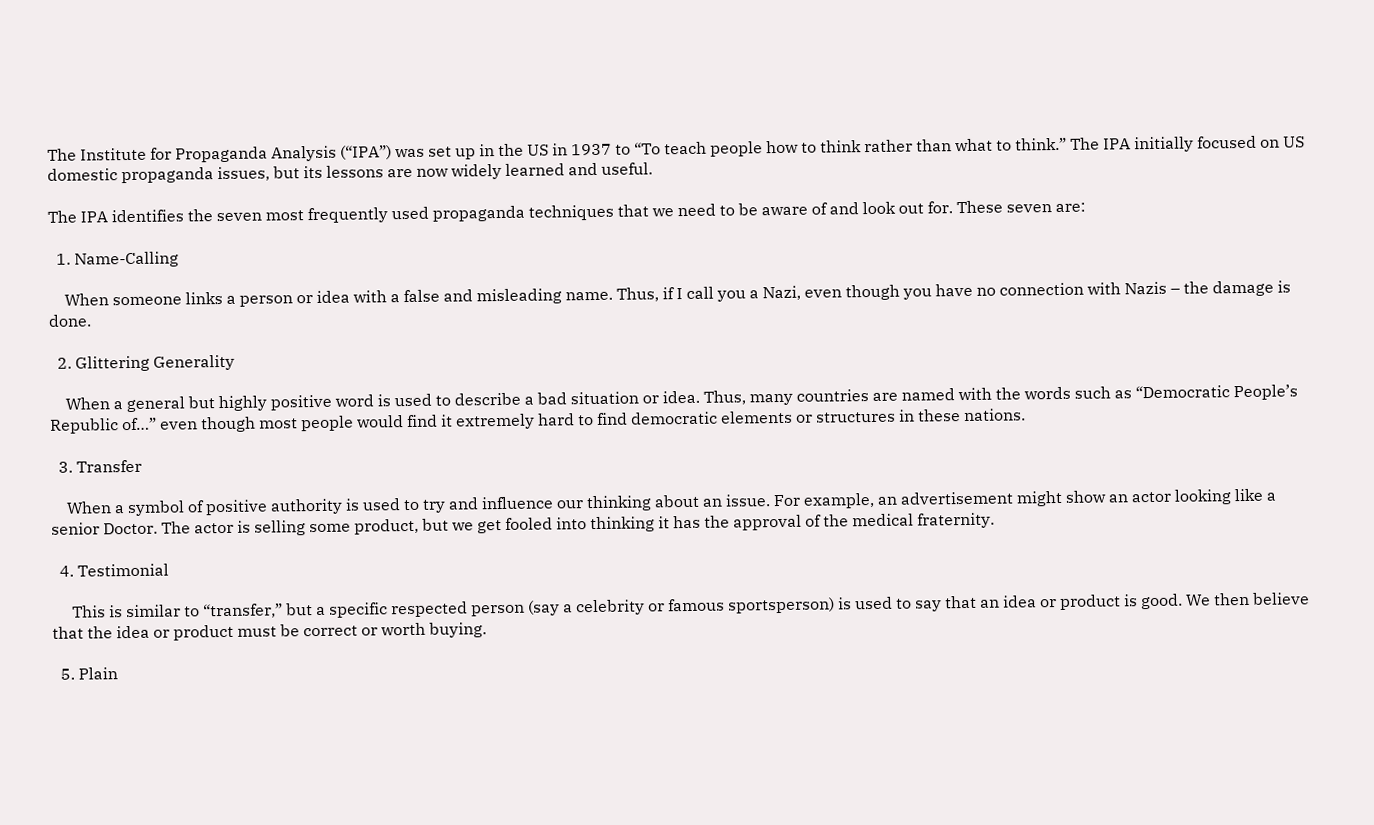The Institute for Propaganda Analysis (“IPA”) was set up in the US in 1937 to “To teach people how to think rather than what to think.” The IPA initially focused on US domestic propaganda issues, but its lessons are now widely learned and useful.

The IPA identifies the seven most frequently used propaganda techniques that we need to be aware of and look out for. These seven are:

  1. Name-Calling

    When someone links a person or idea with a false and misleading name. Thus, if I call you a Nazi, even though you have no connection with Nazis – the damage is done.

  2. Glittering Generality

    When a general but highly positive word is used to describe a bad situation or idea. Thus, many countries are named with the words such as “Democratic People’s Republic of…” even though most people would find it extremely hard to find democratic elements or structures in these nations.

  3. Transfer

    When a symbol of positive authority is used to try and influence our thinking about an issue. For example, an advertisement might show an actor looking like a senior Doctor. The actor is selling some product, but we get fooled into thinking it has the approval of the medical fraternity.

  4. Testimonial

     This is similar to “transfer,” but a specific respected person (say a celebrity or famous sportsperson) is used to say that an idea or product is good. We then believe that the idea or product must be correct or worth buying.

  5. Plain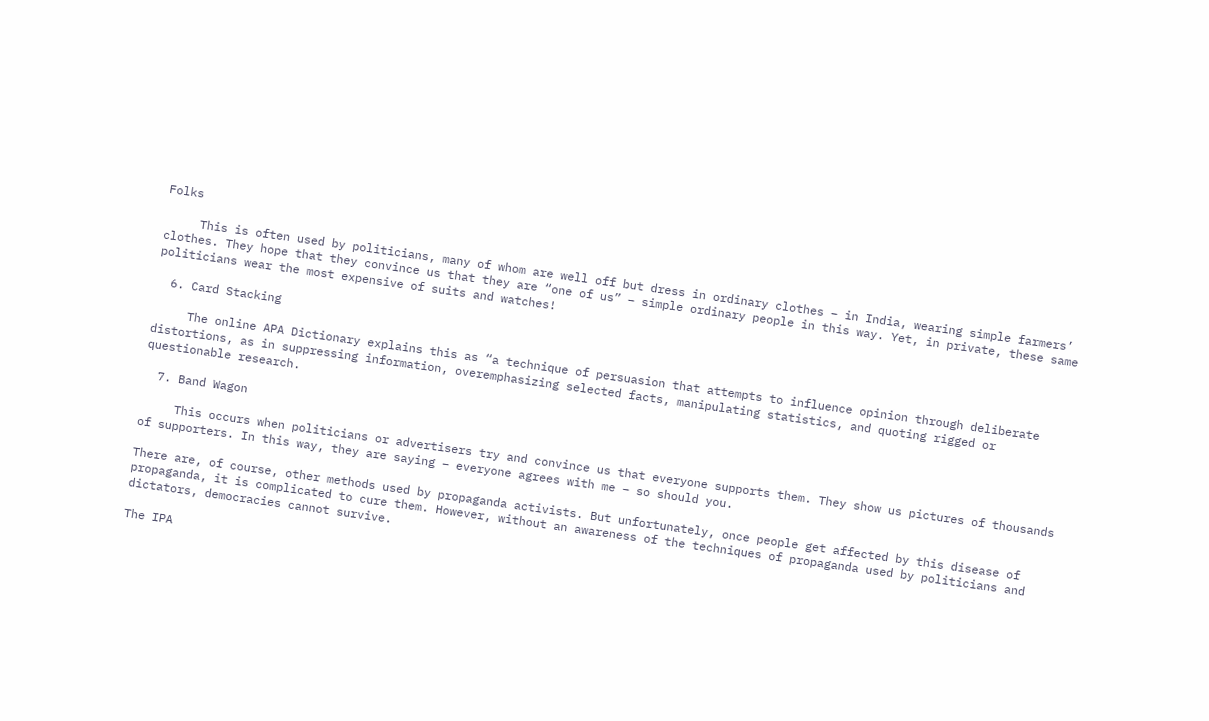Folks

     This is often used by politicians, many of whom are well off but dress in ordinary clothes – in India, wearing simple farmers’ clothes. They hope that they convince us that they are “one of us” – simple ordinary people in this way. Yet, in private, these same politicians wear the most expensive of suits and watches!

  6. Card Stacking

     The online APA Dictionary explains this as “a technique of persuasion that attempts to influence opinion through deliberate distortions, as in suppressing information, overemphasizing selected facts, manipulating statistics, and quoting rigged or questionable research.

  7. Band Wagon

     This occurs when politicians or advertisers try and convince us that everyone supports them. They show us pictures of thousands of supporters. In this way, they are saying – everyone agrees with me – so should you.

There are, of course, other methods used by propaganda activists. But unfortunately, once people get affected by this disease of propaganda, it is complicated to cure them. However, without an awareness of the techniques of propaganda used by politicians and dictators, democracies cannot survive.

The IPA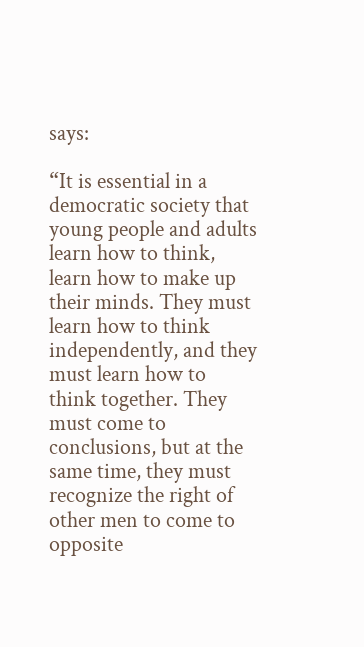says:

“It is essential in a democratic society that young people and adults learn how to think, learn how to make up their minds. They must learn how to think independently, and they must learn how to think together. They must come to conclusions, but at the same time, they must recognize the right of other men to come to opposite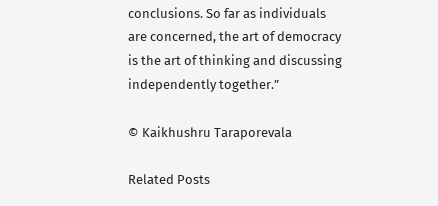conclusions. So far as individuals are concerned, the art of democracy is the art of thinking and discussing independently together.”

© Kaikhushru Taraporevala

Related Posts